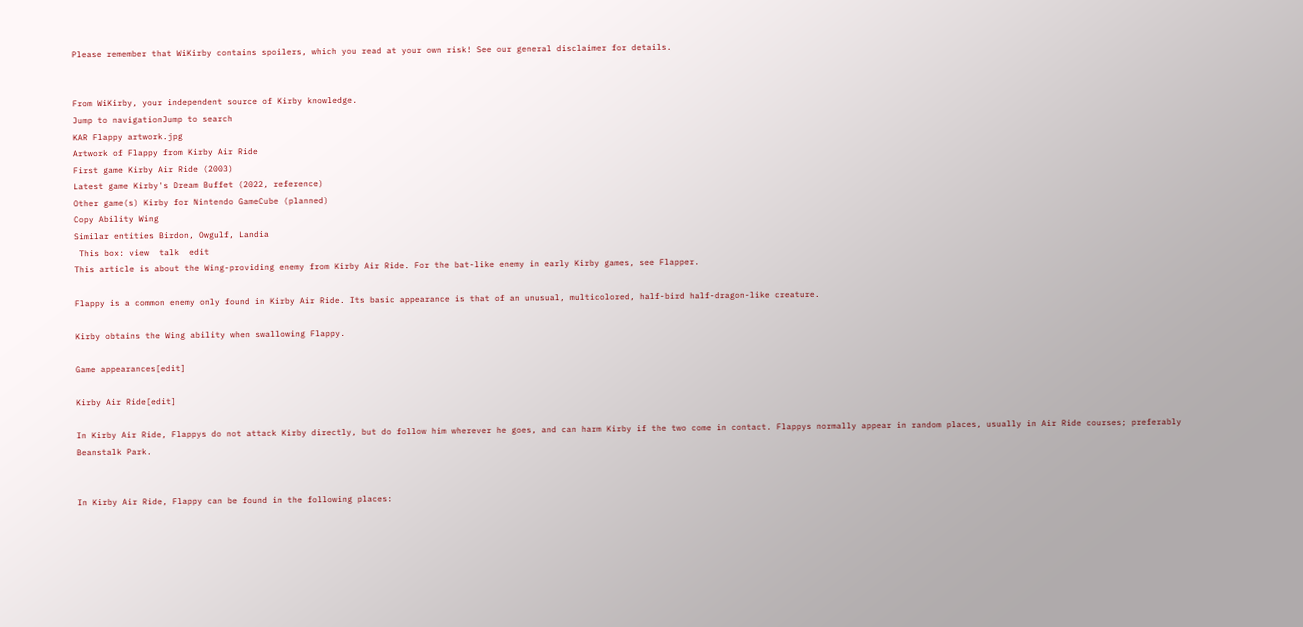Please remember that WiKirby contains spoilers, which you read at your own risk! See our general disclaimer for details.


From WiKirby, your independent source of Kirby knowledge.
Jump to navigationJump to search
KAR Flappy artwork.jpg
Artwork of Flappy from Kirby Air Ride
First game Kirby Air Ride (2003)
Latest game Kirby's Dream Buffet (2022, reference)
Other game(s) Kirby for Nintendo GameCube (planned)
Copy Ability Wing
Similar entities Birdon, Owgulf, Landia
 This box: view  talk  edit
This article is about the Wing-providing enemy from Kirby Air Ride. For the bat-like enemy in early Kirby games, see Flapper.

Flappy is a common enemy only found in Kirby Air Ride. Its basic appearance is that of an unusual, multicolored, half-bird half-dragon-like creature.

Kirby obtains the Wing ability when swallowing Flappy.

Game appearances[edit]

Kirby Air Ride[edit]

In Kirby Air Ride, Flappys do not attack Kirby directly, but do follow him wherever he goes, and can harm Kirby if the two come in contact. Flappys normally appear in random places, usually in Air Ride courses; preferably Beanstalk Park.


In Kirby Air Ride, Flappy can be found in the following places: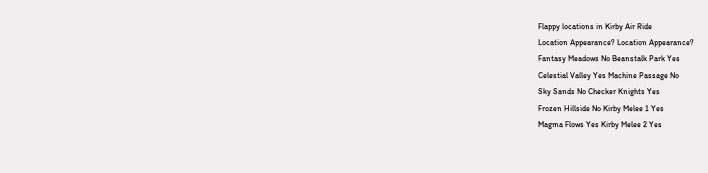Flappy locations in Kirby Air Ride
Location Appearance? Location Appearance?
Fantasy Meadows No Beanstalk Park Yes
Celestial Valley Yes Machine Passage No
Sky Sands No Checker Knights Yes
Frozen Hillside No Kirby Melee 1 Yes
Magma Flows Yes Kirby Melee 2 Yes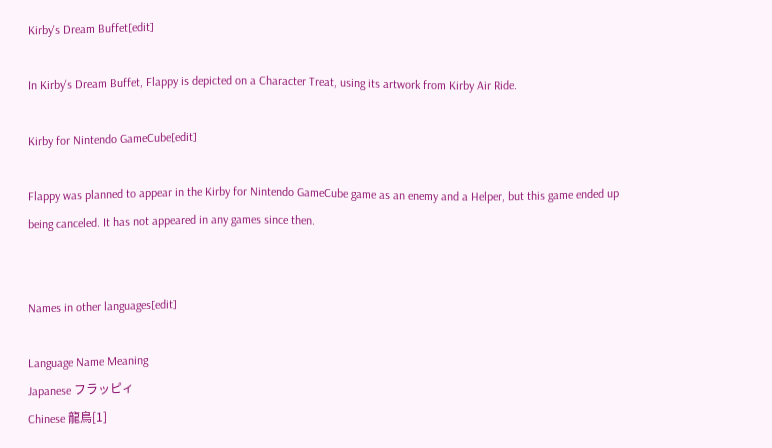Kirby's Dream Buffet[edit]

In Kirby's Dream Buffet, Flappy is depicted on a Character Treat, using its artwork from Kirby Air Ride.

Kirby for Nintendo GameCube[edit]

Flappy was planned to appear in the Kirby for Nintendo GameCube game as an enemy and a Helper, but this game ended up being canceled. It has not appeared in any games since then.


Names in other languages[edit]

Language Name Meaning
Japanese フラッピィ
Chinese 龍鳥[1]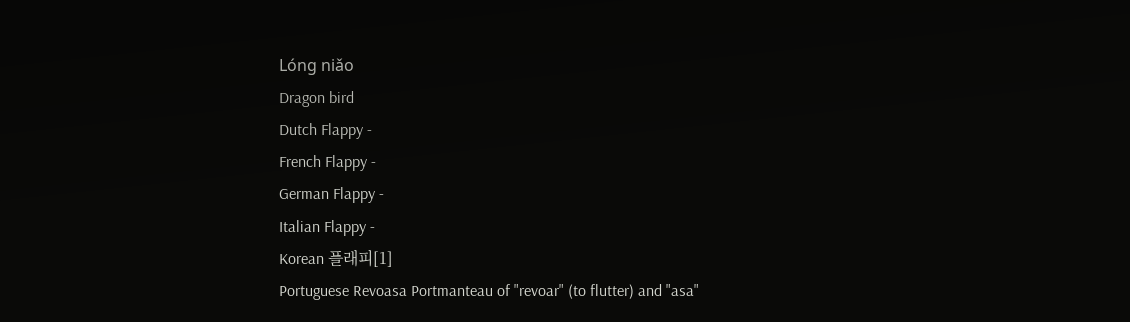Lóng niǎo
Dragon bird
Dutch Flappy -
French Flappy -
German Flappy -
Italian Flappy -
Korean 플래피[1]
Portuguese Revoasa Portmanteau of "revoar" (to flutter) and "asa"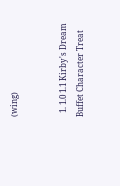(wing)


  1. 1.0 1.1 Kirby's Dream Buffet Character Treat